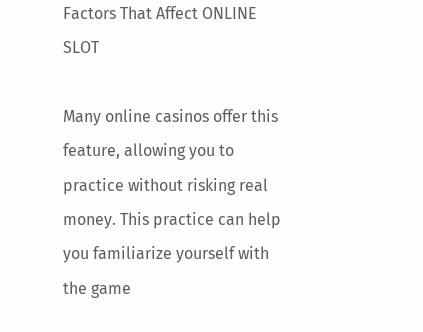Factors That Affect ONLINE SLOT

Many online casinos offer this feature, allowing you to practice without risking real money. This practice can help you familiarize yourself with the game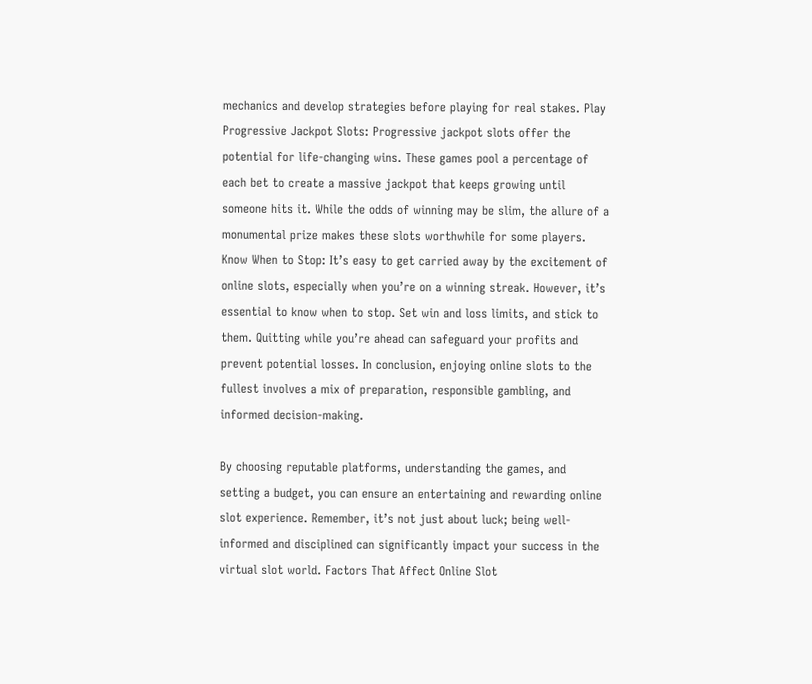mechanics and develop strategies before playing for real stakes. Play Progressive Jackpot Slots: Progressive jackpot slots offer the potential for life-changing wins. These games pool a percentage of each bet to create a massive jackpot that keeps growing until someone hits it. While the odds of winning may be slim, the allure of a monumental prize makes these slots worthwhile for some players. Know When to Stop: It’s easy to get carried away by the excitement of online slots, especially when you’re on a winning streak. However, it’s essential to know when to stop. Set win and loss limits, and stick to them. Quitting while you’re ahead can safeguard your profits and prevent potential losses. In conclusion, enjoying online slots to the fullest involves a mix of preparation, responsible gambling, and informed decision-making.

By choosing reputable platforms, understanding the games, and setting a budget, you can ensure an entertaining and rewarding online slot experience. Remember, it’s not just about luck; being well-informed and disciplined can significantly impact your success in the virtual slot world. Factors That Affect Online Slot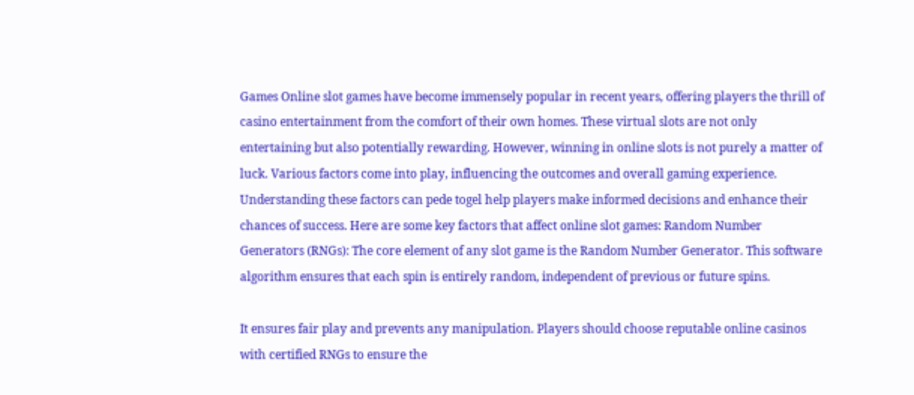Games Online slot games have become immensely popular in recent years, offering players the thrill of casino entertainment from the comfort of their own homes. These virtual slots are not only entertaining but also potentially rewarding. However, winning in online slots is not purely a matter of luck. Various factors come into play, influencing the outcomes and overall gaming experience. Understanding these factors can pede togel help players make informed decisions and enhance their chances of success. Here are some key factors that affect online slot games: Random Number Generators (RNGs): The core element of any slot game is the Random Number Generator. This software algorithm ensures that each spin is entirely random, independent of previous or future spins.

It ensures fair play and prevents any manipulation. Players should choose reputable online casinos with certified RNGs to ensure the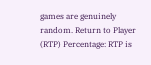games are genuinely random. Return to Player (RTP) Percentage: RTP is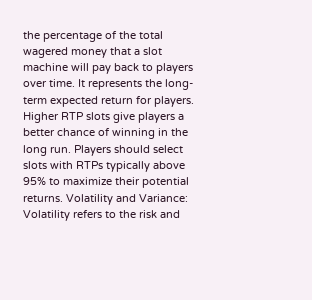the percentage of the total wagered money that a slot machine will pay back to players over time. It represents the long-term expected return for players. Higher RTP slots give players a better chance of winning in the long run. Players should select slots with RTPs typically above 95% to maximize their potential returns. Volatility and Variance: Volatility refers to the risk and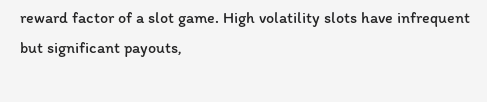reward factor of a slot game. High volatility slots have infrequent but significant payouts,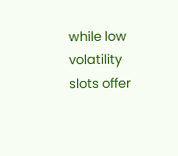while low volatility slots offer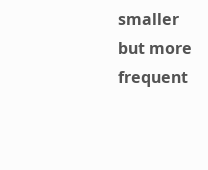smaller but more frequent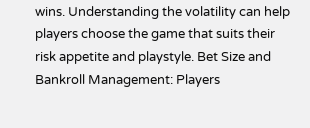wins. Understanding the volatility can help players choose the game that suits their risk appetite and playstyle. Bet Size and Bankroll Management: Players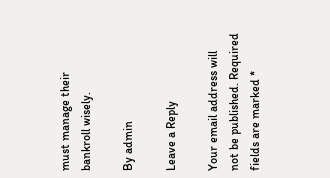must manage their bankroll wisely.

By admin

Leave a Reply

Your email address will not be published. Required fields are marked *